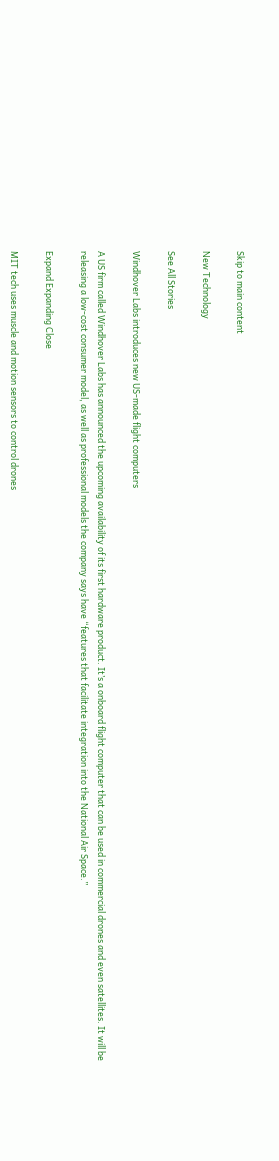Skip to main content

New Technology

See All Stories

Windhover Labs introduces new US-made flight computers

A US firm called Windhover Labs has announced the upcoming availability of its first hardware product. It’s a onboard flight computer that can be used in commercial drones and even satellites. It will be releasing a low-cost consumer model, as well as professional models the company says have “features that facilitate integration into the National Air Space.”

Expand Expanding Close

MIT tech uses muscle and motion sensors to control drones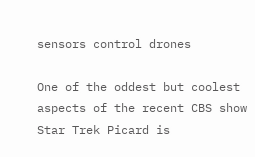sensors control drones

One of the oddest but coolest aspects of the recent CBS show Star Trek Picard is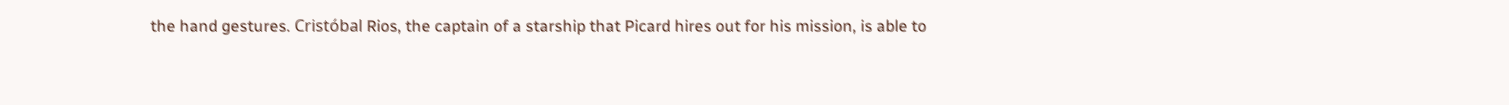the hand gestures. Cristóbal Rios, the captain of a starship that Picard hires out for his mission, is able to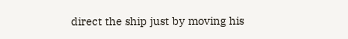direct the ship just by moving his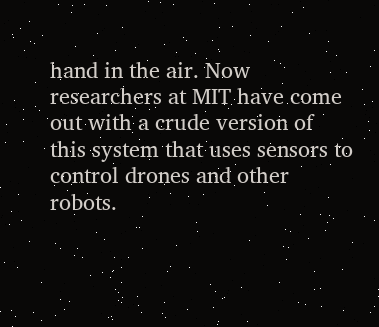hand in the air. Now researchers at MIT have come out with a crude version of this system that uses sensors to control drones and other robots.